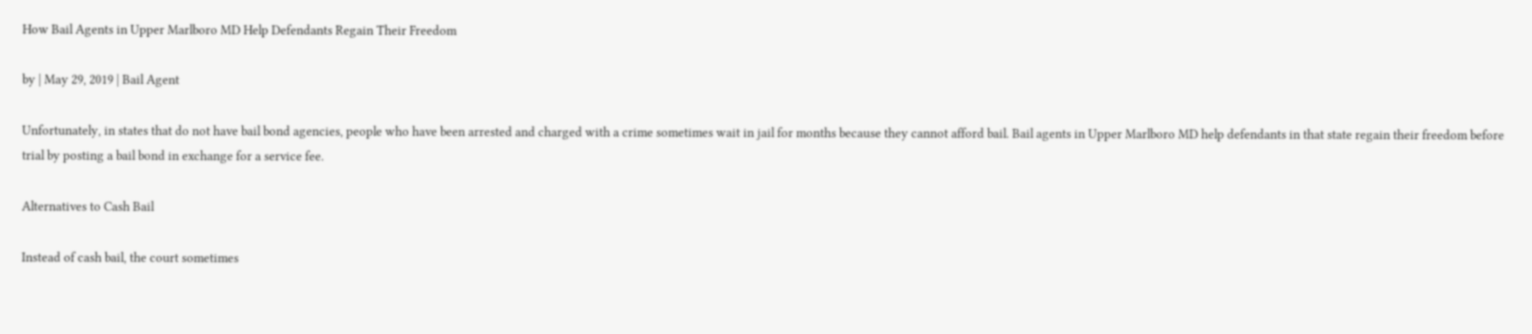How Bail Agents in Upper Marlboro MD Help Defendants Regain Their Freedom

by | May 29, 2019 | Bail Agent

Unfortunately, in states that do not have bail bond agencies, people who have been arrested and charged with a crime sometimes wait in jail for months because they cannot afford bail. Bail agents in Upper Marlboro MD help defendants in that state regain their freedom before trial by posting a bail bond in exchange for a service fee.

Alternatives to Cash Bail

Instead of cash bail, the court sometimes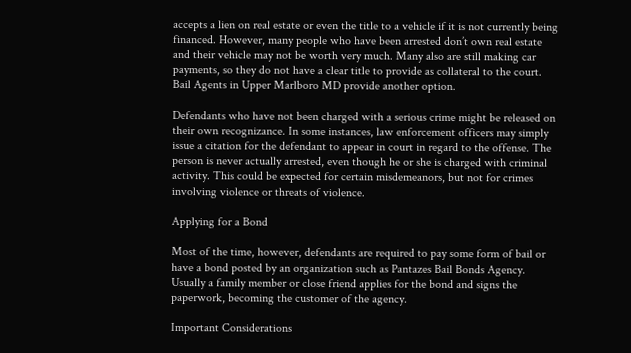accepts a lien on real estate or even the title to a vehicle if it is not currently being financed. However, many people who have been arrested don’t own real estate and their vehicle may not be worth very much. Many also are still making car payments, so they do not have a clear title to provide as collateral to the court. Bail Agents in Upper Marlboro MD provide another option.

Defendants who have not been charged with a serious crime might be released on their own recognizance. In some instances, law enforcement officers may simply issue a citation for the defendant to appear in court in regard to the offense. The person is never actually arrested, even though he or she is charged with criminal activity. This could be expected for certain misdemeanors, but not for crimes involving violence or threats of violence.

Applying for a Bond

Most of the time, however, defendants are required to pay some form of bail or have a bond posted by an organization such as Pantazes Bail Bonds Agency. Usually a family member or close friend applies for the bond and signs the paperwork, becoming the customer of the agency.

Important Considerations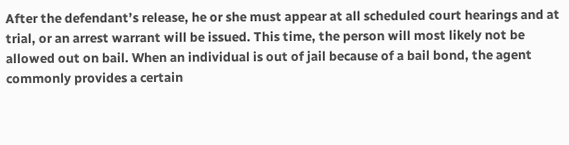After the defendant’s release, he or she must appear at all scheduled court hearings and at trial, or an arrest warrant will be issued. This time, the person will most likely not be allowed out on bail. When an individual is out of jail because of a bail bond, the agent commonly provides a certain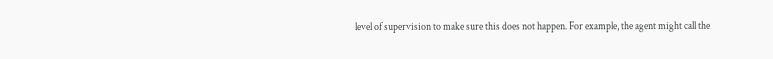level of supervision to make sure this does not happen. For example, the agent might call the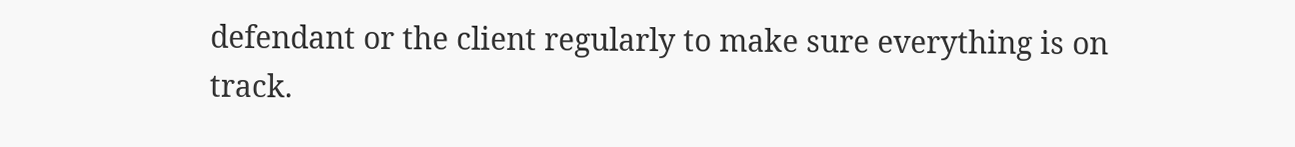defendant or the client regularly to make sure everything is on track.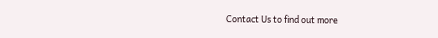Contact Us to find out more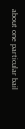about one particular bail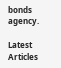bonds agency.

Latest Articles